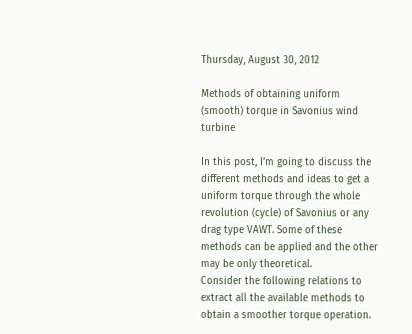Thursday, August 30, 2012

Methods of obtaining uniform (smooth) torque in Savonius wind turbine

In this post, I’m going to discuss the different methods and ideas to get a uniform torque through the whole revolution (cycle) of Savonius or any drag type VAWT. Some of these methods can be applied and the other may be only theoretical.
Consider the following relations to extract all the available methods to obtain a smoother torque operation.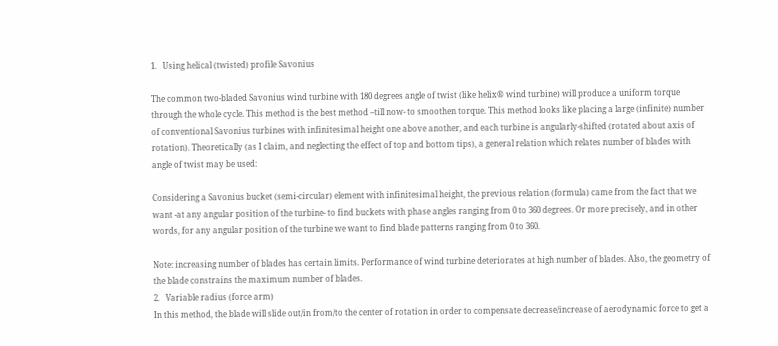1.   Using helical (twisted) profile Savonius

The common two-bladed Savonius wind turbine with 180 degrees angle of twist (like helix® wind turbine) will produce a uniform torque through the whole cycle. This method is the best method –till now- to smoothen torque. This method looks like placing a large (infinite) number of conventional Savonius turbines with infinitesimal height one above another, and each turbine is angularly-shifted (rotated about axis of rotation). Theoretically (as I claim, and neglecting the effect of top and bottom tips), a general relation which relates number of blades with angle of twist may be used:

Considering a Savonius bucket (semi-circular) element with infinitesimal height, the previous relation (formula) came from the fact that we want -at any angular position of the turbine- to find buckets with phase angles ranging from 0 to 360 degrees. Or more precisely, and in other words, for any angular position of the turbine we want to find blade patterns ranging from 0 to 360.

Note: increasing number of blades has certain limits. Performance of wind turbine deteriorates at high number of blades. Also, the geometry of the blade constrains the maximum number of blades.
2.   Variable radius (force arm)
In this method, the blade will slide out/in from/to the center of rotation in order to compensate decrease/increase of aerodynamic force to get a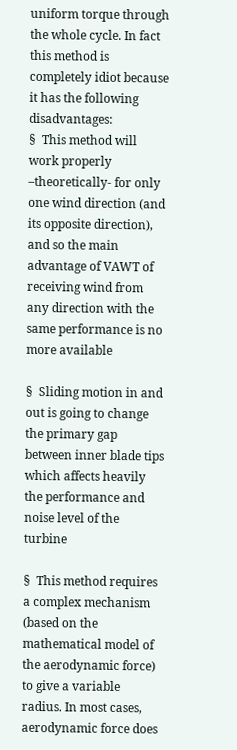uniform torque through the whole cycle. In fact this method is completely idiot because it has the following disadvantages:
§  This method will work properly –theoretically- for only one wind direction (and its opposite direction), and so the main advantage of VAWT of receiving wind from any direction with the same performance is no more available

§  Sliding motion in and out is going to change the primary gap between inner blade tips which affects heavily the performance and noise level of the turbine

§  This method requires a complex mechanism (based on the mathematical model of the aerodynamic force) to give a variable radius. In most cases, aerodynamic force does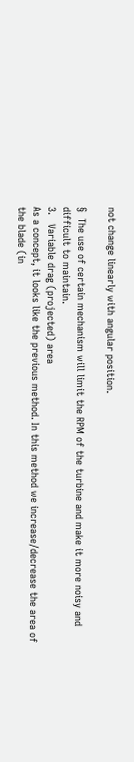not change linearly with angular position.

§  The use of certain mechanism will limit the RPM of the turbine and make it more noisy and difficult to maintain.
3.   Variable drag (projected) area
As a concept, it looks like the previous method. In this method we increase/decrease the area of the blade (in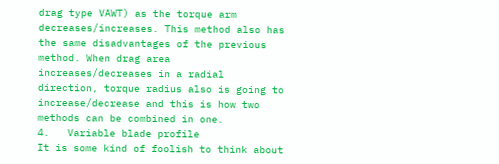drag type VAWT) as the torque arm decreases/increases. This method also has the same disadvantages of the previous method. When drag area increases/decreases in a radial direction, torque radius also is going to increase/decrease and this is how two methods can be combined in one.
4.   Variable blade profile
It is some kind of foolish to think about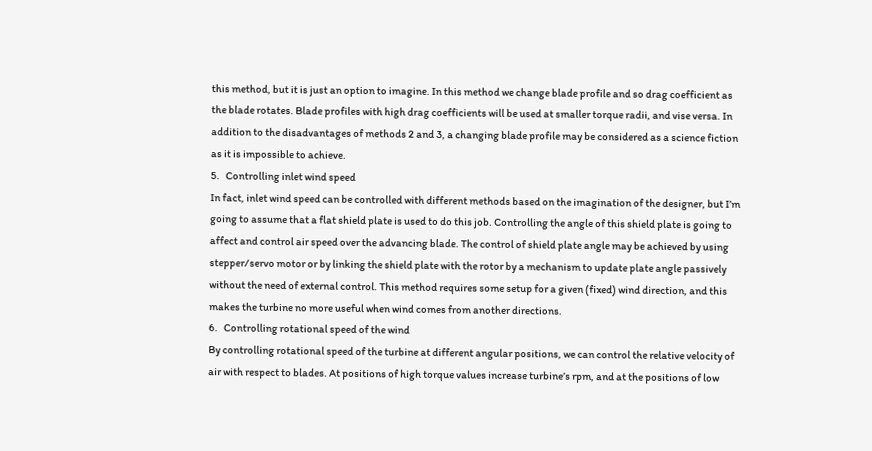this method, but it is just an option to imagine. In this method we change blade profile and so drag coefficient as the blade rotates. Blade profiles with high drag coefficients will be used at smaller torque radii, and vise versa. In addition to the disadvantages of methods 2 and 3, a changing blade profile may be considered as a science fiction as it is impossible to achieve.
5.   Controlling inlet wind speed
In fact, inlet wind speed can be controlled with different methods based on the imagination of the designer, but I’m going to assume that a flat shield plate is used to do this job. Controlling the angle of this shield plate is going to affect and control air speed over the advancing blade. The control of shield plate angle may be achieved by using stepper/servo motor or by linking the shield plate with the rotor by a mechanism to update plate angle passively without the need of external control. This method requires some setup for a given (fixed) wind direction, and this makes the turbine no more useful when wind comes from another directions.
6.   Controlling rotational speed of the wind
By controlling rotational speed of the turbine at different angular positions, we can control the relative velocity of air with respect to blades. At positions of high torque values increase turbine’s rpm, and at the positions of low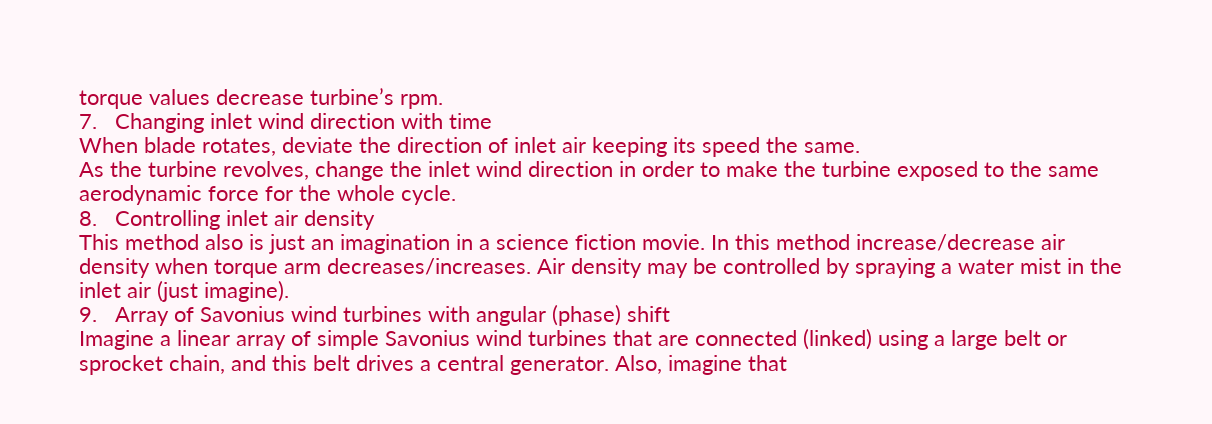torque values decrease turbine’s rpm.
7.   Changing inlet wind direction with time
When blade rotates, deviate the direction of inlet air keeping its speed the same.
As the turbine revolves, change the inlet wind direction in order to make the turbine exposed to the same aerodynamic force for the whole cycle.
8.   Controlling inlet air density
This method also is just an imagination in a science fiction movie. In this method increase/decrease air density when torque arm decreases/increases. Air density may be controlled by spraying a water mist in the inlet air (just imagine).
9.   Array of Savonius wind turbines with angular (phase) shift
Imagine a linear array of simple Savonius wind turbines that are connected (linked) using a large belt or sprocket chain, and this belt drives a central generator. Also, imagine that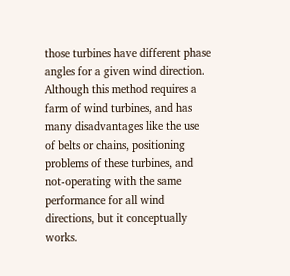those turbines have different phase angles for a given wind direction. Although this method requires a farm of wind turbines, and has many disadvantages like the use of belts or chains, positioning problems of these turbines, and not-operating with the same performance for all wind directions, but it conceptually works.